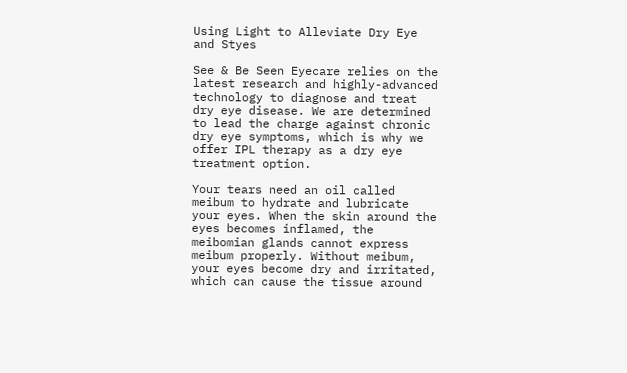Using Light to Alleviate Dry Eye and Styes

See & Be Seen Eyecare relies on the latest research and highly-advanced technology to diagnose and treat dry eye disease. We are determined to lead the charge against chronic dry eye symptoms, which is why we offer IPL therapy as a dry eye treatment option.

Your tears need an oil called meibum to hydrate and lubricate your eyes. When the skin around the eyes becomes inflamed, the meibomian glands cannot express meibum properly. Without meibum, your eyes become dry and irritated, which can cause the tissue around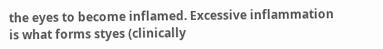the eyes to become inflamed. Excessive inflammation is what forms styes (clinically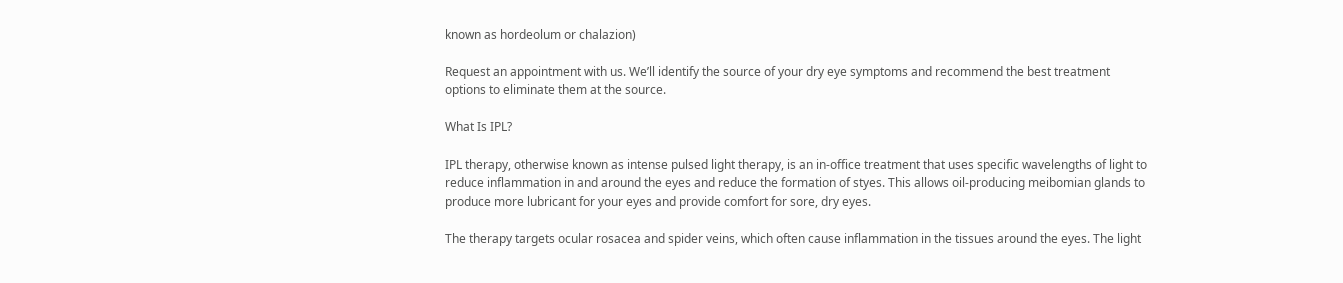known as hordeolum or chalazion)

Request an appointment with us. We’ll identify the source of your dry eye symptoms and recommend the best treatment options to eliminate them at the source.

What Is IPL?

IPL therapy, otherwise known as intense pulsed light therapy, is an in-office treatment that uses specific wavelengths of light to reduce inflammation in and around the eyes and reduce the formation of styes. This allows oil-producing meibomian glands to produce more lubricant for your eyes and provide comfort for sore, dry eyes.

The therapy targets ocular rosacea and spider veins, which often cause inflammation in the tissues around the eyes. The light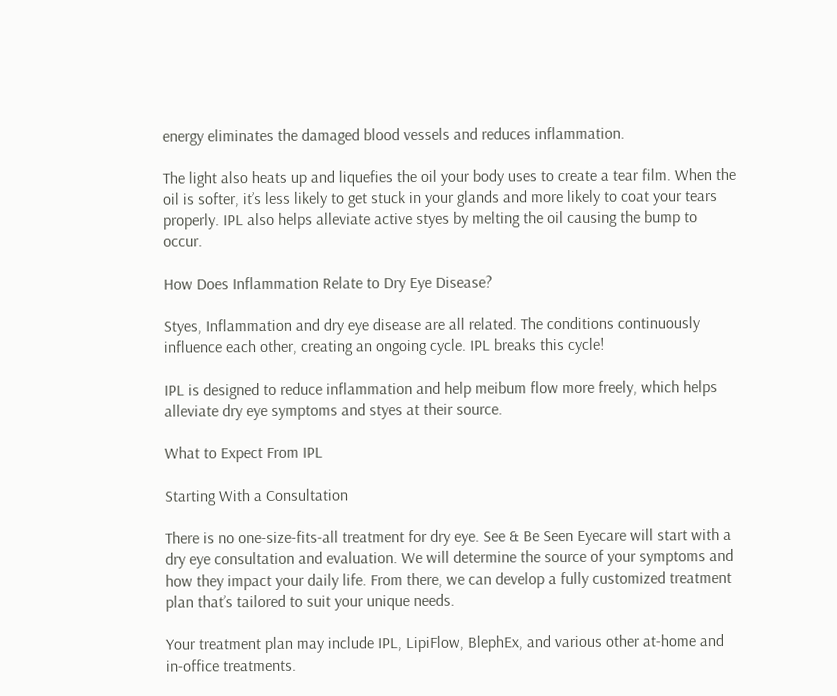energy eliminates the damaged blood vessels and reduces inflammation.

The light also heats up and liquefies the oil your body uses to create a tear film. When the oil is softer, it’s less likely to get stuck in your glands and more likely to coat your tears properly. IPL also helps alleviate active styes by melting the oil causing the bump to occur.

How Does Inflammation Relate to Dry Eye Disease?

Styes, Inflammation and dry eye disease are all related. The conditions continuously influence each other, creating an ongoing cycle. IPL breaks this cycle!

IPL is designed to reduce inflammation and help meibum flow more freely, which helps alleviate dry eye symptoms and styes at their source.

What to Expect From IPL

Starting With a Consultation

There is no one-size-fits-all treatment for dry eye. See & Be Seen Eyecare will start with a dry eye consultation and evaluation. We will determine the source of your symptoms and how they impact your daily life. From there, we can develop a fully customized treatment plan that’s tailored to suit your unique needs.

Your treatment plan may include IPL, LipiFlow, BlephEx, and various other at-home and in-office treatments.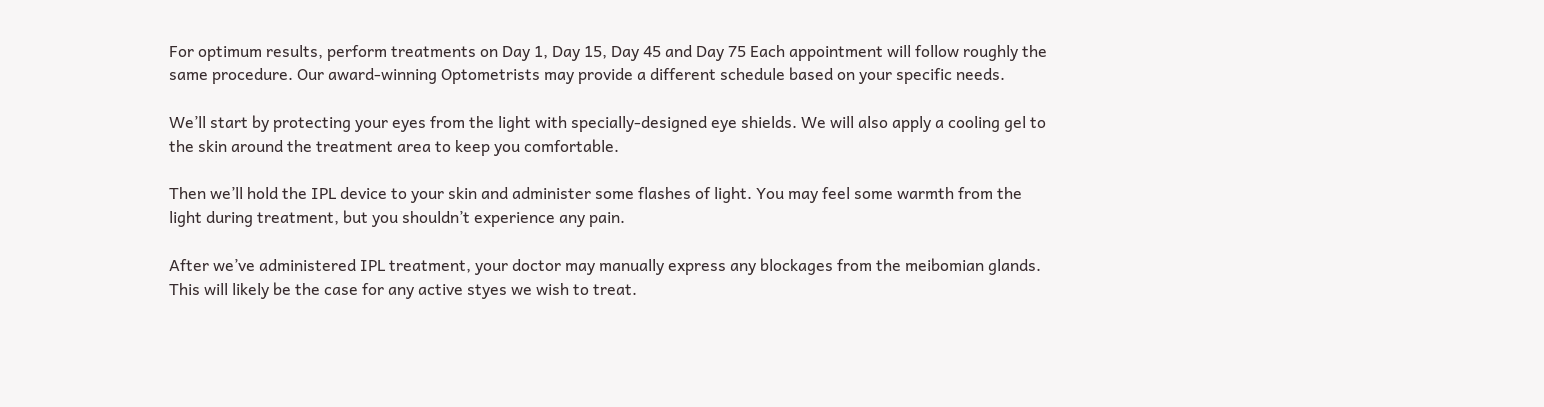For optimum results, perform treatments on Day 1, Day 15, Day 45 and Day 75 Each appointment will follow roughly the same procedure. Our award-winning Optometrists may provide a different schedule based on your specific needs.

We’ll start by protecting your eyes from the light with specially-designed eye shields. We will also apply a cooling gel to the skin around the treatment area to keep you comfortable.

Then we’ll hold the IPL device to your skin and administer some flashes of light. You may feel some warmth from the light during treatment, but you shouldn’t experience any pain.

After we’ve administered IPL treatment, your doctor may manually express any blockages from the meibomian glands. This will likely be the case for any active styes we wish to treat.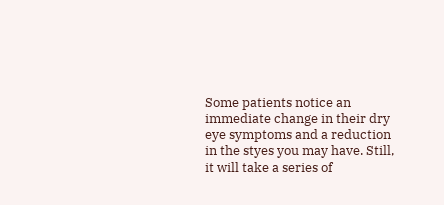Some patients notice an immediate change in their dry eye symptoms and a reduction in the styes you may have. Still, it will take a series of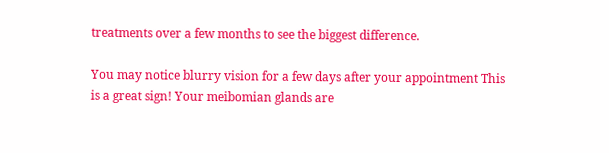treatments over a few months to see the biggest difference.

You may notice blurry vision for a few days after your appointment This is a great sign! Your meibomian glands are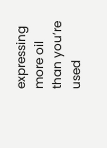expressing more oil than you’re used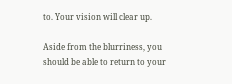to. Your vision will clear up.

Aside from the blurriness, you should be able to return to your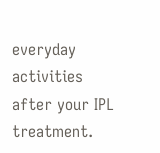everyday activities after your IPL treatment.